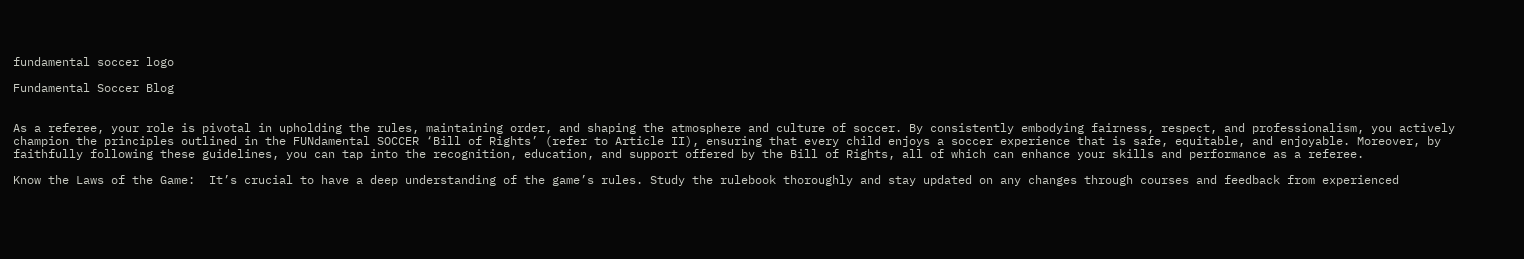fundamental soccer logo

Fundamental Soccer Blog


As a referee, your role is pivotal in upholding the rules, maintaining order, and shaping the atmosphere and culture of soccer. By consistently embodying fairness, respect, and professionalism, you actively champion the principles outlined in the FUNdamental SOCCER ‘Bill of Rights’ (refer to Article II), ensuring that every child enjoys a soccer experience that is safe, equitable, and enjoyable. Moreover, by faithfully following these guidelines, you can tap into the recognition, education, and support offered by the Bill of Rights, all of which can enhance your skills and performance as a referee.

Know the Laws of the Game:  It’s crucial to have a deep understanding of the game’s rules. Study the rulebook thoroughly and stay updated on any changes through courses and feedback from experienced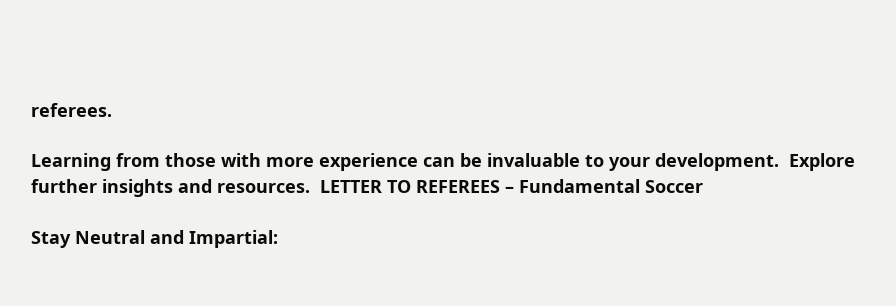referees.

Learning from those with more experience can be invaluable to your development.  Explore further insights and resources.  LETTER TO REFEREES – Fundamental Soccer

Stay Neutral and Impartial: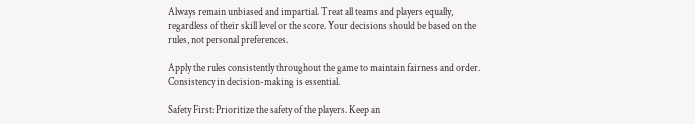Always remain unbiased and impartial. Treat all teams and players equally, regardless of their skill level or the score. Your decisions should be based on the rules, not personal preferences.

Apply the rules consistently throughout the game to maintain fairness and order. Consistency in decision-making is essential.

Safety First: Prioritize the safety of the players. Keep an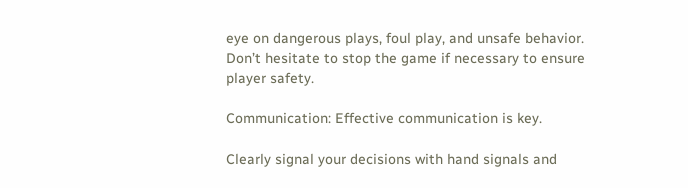eye on dangerous plays, foul play, and unsafe behavior. Don’t hesitate to stop the game if necessary to ensure player safety.

Communication: Effective communication is key.

Clearly signal your decisions with hand signals and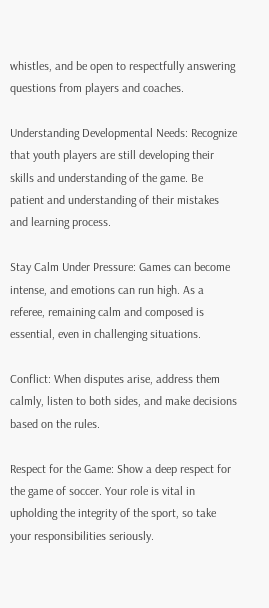whistles, and be open to respectfully answering questions from players and coaches.

Understanding Developmental Needs: Recognize that youth players are still developing their skills and understanding of the game. Be patient and understanding of their mistakes and learning process.

Stay Calm Under Pressure: Games can become intense, and emotions can run high. As a referee, remaining calm and composed is essential, even in challenging situations.

Conflict: When disputes arise, address them calmly, listen to both sides, and make decisions based on the rules.

Respect for the Game: Show a deep respect for the game of soccer. Your role is vital in upholding the integrity of the sport, so take your responsibilities seriously.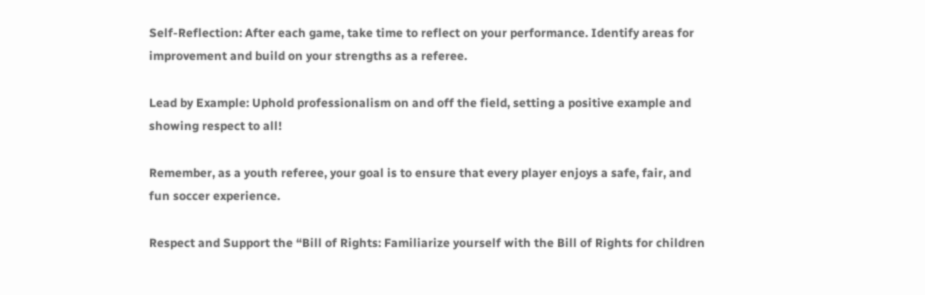Self-Reflection: After each game, take time to reflect on your performance. Identify areas for improvement and build on your strengths as a referee.

Lead by Example: Uphold professionalism on and off the field, setting a positive example and showing respect to all!

Remember, as a youth referee, your goal is to ensure that every player enjoys a safe, fair, and fun soccer experience.

Respect and Support the “Bill of Rights: Familiarize yourself with the Bill of Rights for children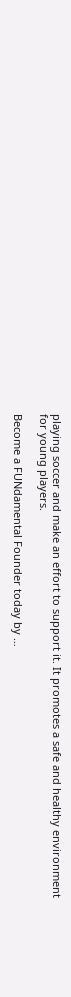playing soccer and make an effort to support it. It promotes a safe and healthy environment for young players.

Become a FUNdamental Founder today by …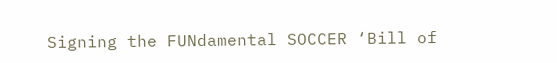Signing the FUNdamental SOCCER ‘Bill of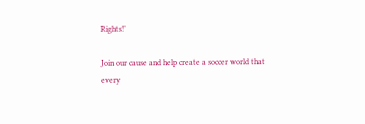Rights!’

Join our cause and help create a soccer world that every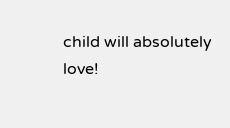child will absolutely love!